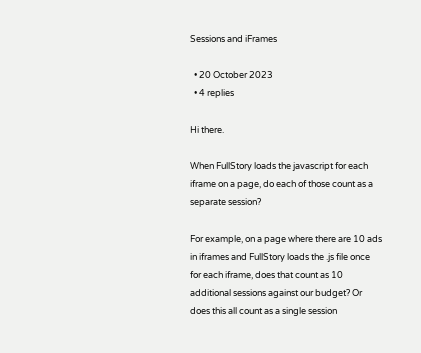Sessions and iFrames

  • 20 October 2023
  • 4 replies

Hi there.

When FullStory loads the javascript for each iframe on a page, do each of those count as a separate session?

For example, on a page where there are 10 ads in iframes and FullStory loads the .js file once for each iframe, does that count as 10 additional sessions against our budget? Or does this all count as a single session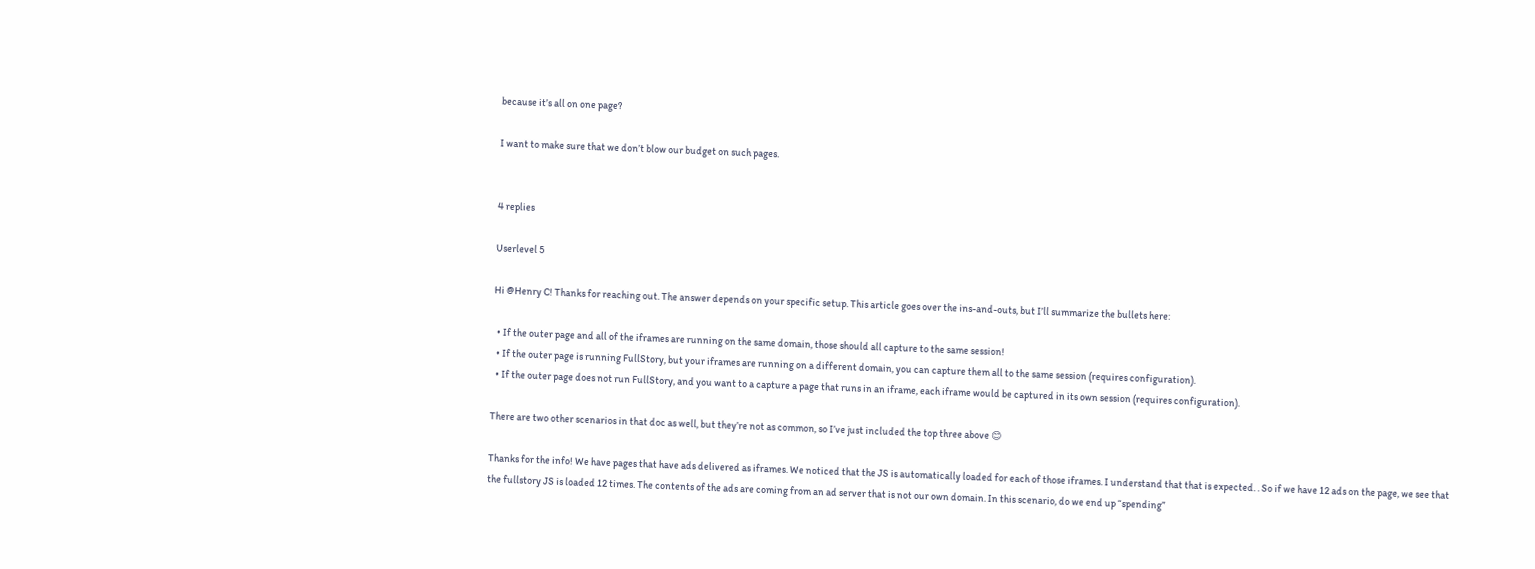because it’s all on one page?

I want to make sure that we don’t blow our budget on such pages.


4 replies

Userlevel 5

Hi @Henry C! Thanks for reaching out. The answer depends on your specific setup. This article goes over the ins-and-outs, but I’ll summarize the bullets here:

  • If the outer page and all of the iframes are running on the same domain, those should all capture to the same session!
  • If the outer page is running FullStory, but your iframes are running on a different domain, you can capture them all to the same session (requires configuration).
  • If the outer page does not run FullStory, and you want to a capture a page that runs in an iframe, each iframe would be captured in its own session (requires configuration).

There are two other scenarios in that doc as well, but they’re not as common, so I’ve just included the top three above 😊

Thanks for the info! We have pages that have ads delivered as iframes. We noticed that the JS is automatically loaded for each of those iframes. I understand that that is expected. . So if we have 12 ads on the page, we see that the fullstory JS is loaded 12 times. The contents of the ads are coming from an ad server that is not our own domain. In this scenario, do we end up “spending”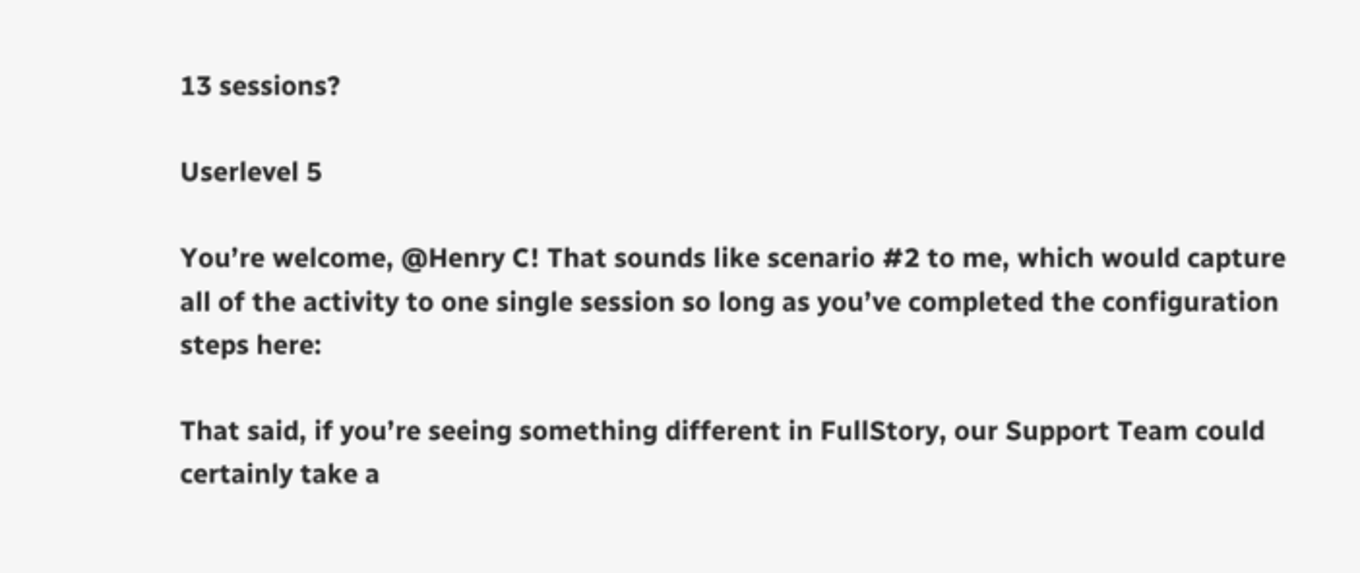13 sessions?

Userlevel 5

You’re welcome, @Henry C! That sounds like scenario #2 to me, which would capture all of the activity to one single session so long as you’ve completed the configuration steps here:

That said, if you’re seeing something different in FullStory, our Support Team could certainly take a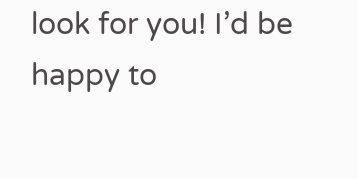look for you! I’d be happy to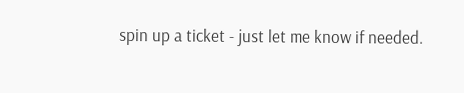spin up a ticket - just let me know if needed.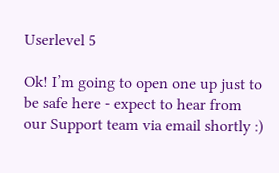Userlevel 5

Ok! I’m going to open one up just to be safe here - expect to hear from our Support team via email shortly :)